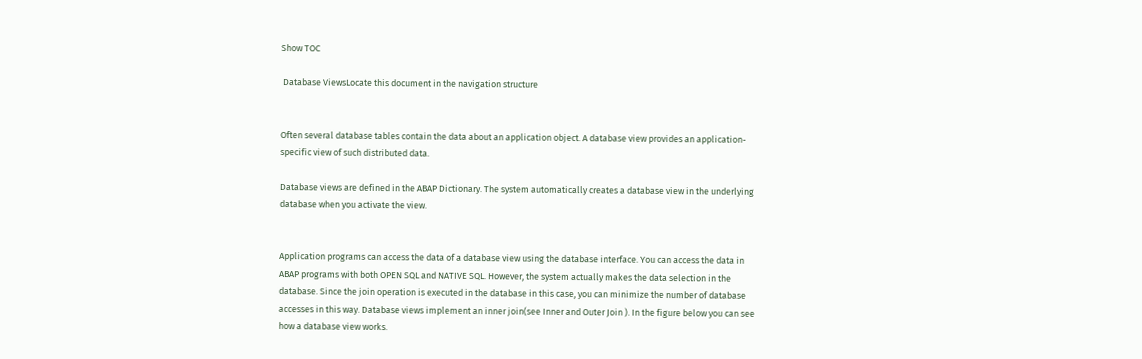Show TOC

 Database ViewsLocate this document in the navigation structure


Often several database tables contain the data about an application object. A database view provides an application-specific view of such distributed data.

Database views are defined in the ABAP Dictionary. The system automatically creates a database view in the underlying database when you activate the view.


Application programs can access the data of a database view using the database interface. You can access the data in ABAP programs with both OPEN SQL and NATIVE SQL. However, the system actually makes the data selection in the database. Since the join operation is executed in the database in this case, you can minimize the number of database accesses in this way. Database views implement an inner join(see Inner and Outer Join ). In the figure below you can see how a database view works.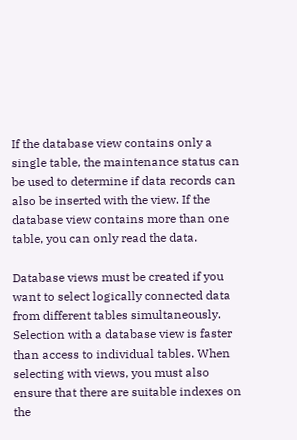If the database view contains only a single table, the maintenance status can be used to determine if data records can also be inserted with the view. If the database view contains more than one table, you can only read the data.

Database views must be created if you want to select logically connected data from different tables simultaneously. Selection with a database view is faster than access to individual tables. When selecting with views, you must also ensure that there are suitable indexes on the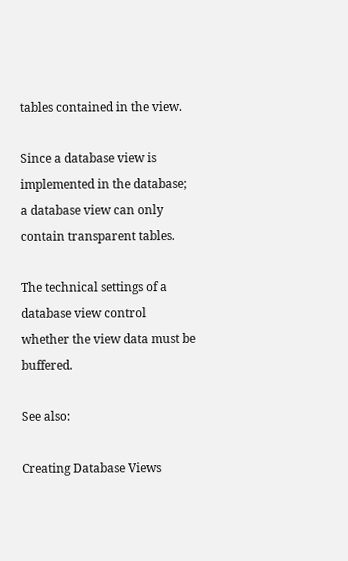tables contained in the view.

Since a database view is implemented in the database; a database view can only contain transparent tables.

The technical settings of a database view control whether the view data must be buffered.

See also:

Creating Database Views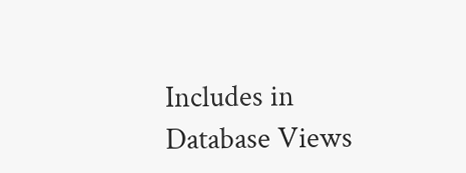Includes in Database Views